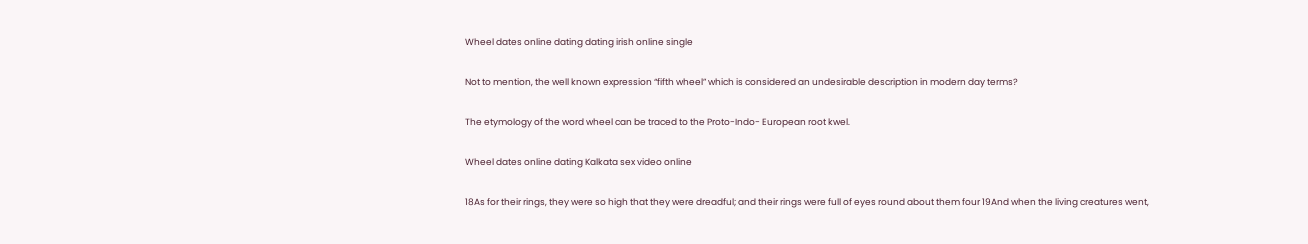Wheel dates online dating dating irish online single

Not to mention, the well known expression “fifth wheel” which is considered an undesirable description in modern day terms?

The etymology of the word wheel can be traced to the Proto-Indo- European root kwel.

Wheel dates online dating Kalkata sex video online

18As for their rings, they were so high that they were dreadful; and their rings were full of eyes round about them four 19And when the living creatures went,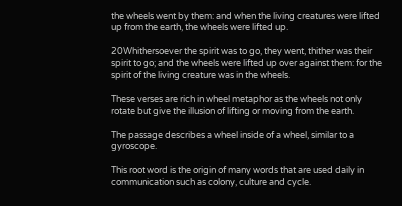the wheels went by them: and when the living creatures were lifted up from the earth, the wheels were lifted up.

20Whithersoever the spirit was to go, they went, thither was their spirit to go; and the wheels were lifted up over against them: for the spirit of the living creature was in the wheels.

These verses are rich in wheel metaphor as the wheels not only rotate but give the illusion of lifting or moving from the earth.

The passage describes a wheel inside of a wheel, similar to a gyroscope.

This root word is the origin of many words that are used daily in communication such as colony, culture and cycle.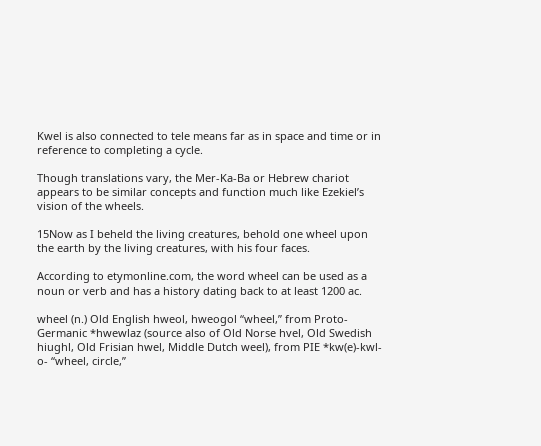Kwel is also connected to tele means far as in space and time or in reference to completing a cycle.

Though translations vary, the Mer-Ka-Ba or Hebrew chariot appears to be similar concepts and function much like Ezekiel’s vision of the wheels.

15Now as I beheld the living creatures, behold one wheel upon the earth by the living creatures, with his four faces.

According to etymonline.com, the word wheel can be used as a noun or verb and has a history dating back to at least 1200 ac.

wheel (n.) Old English hweol, hweogol “wheel,” from Proto-Germanic *hwewlaz (source also of Old Norse hvel, Old Swedish hiughl, Old Frisian hwel, Middle Dutch weel), from PIE *kw(e)-kwl-o- “wheel, circle,”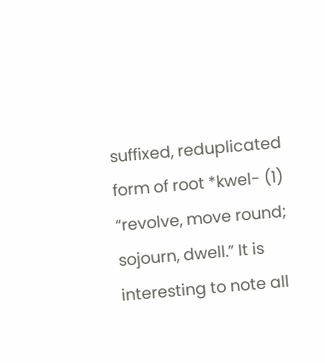suffixed, reduplicated form of root *kwel- (1) “revolve, move round; sojourn, dwell.” It is interesting to note all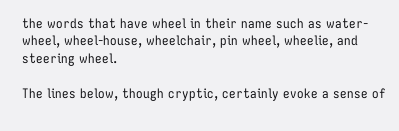the words that have wheel in their name such as water-wheel, wheel-house, wheelchair, pin wheel, wheelie, and steering wheel.

The lines below, though cryptic, certainly evoke a sense of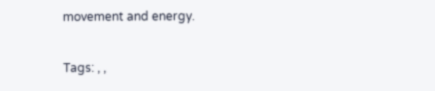movement and energy.

Tags: , ,